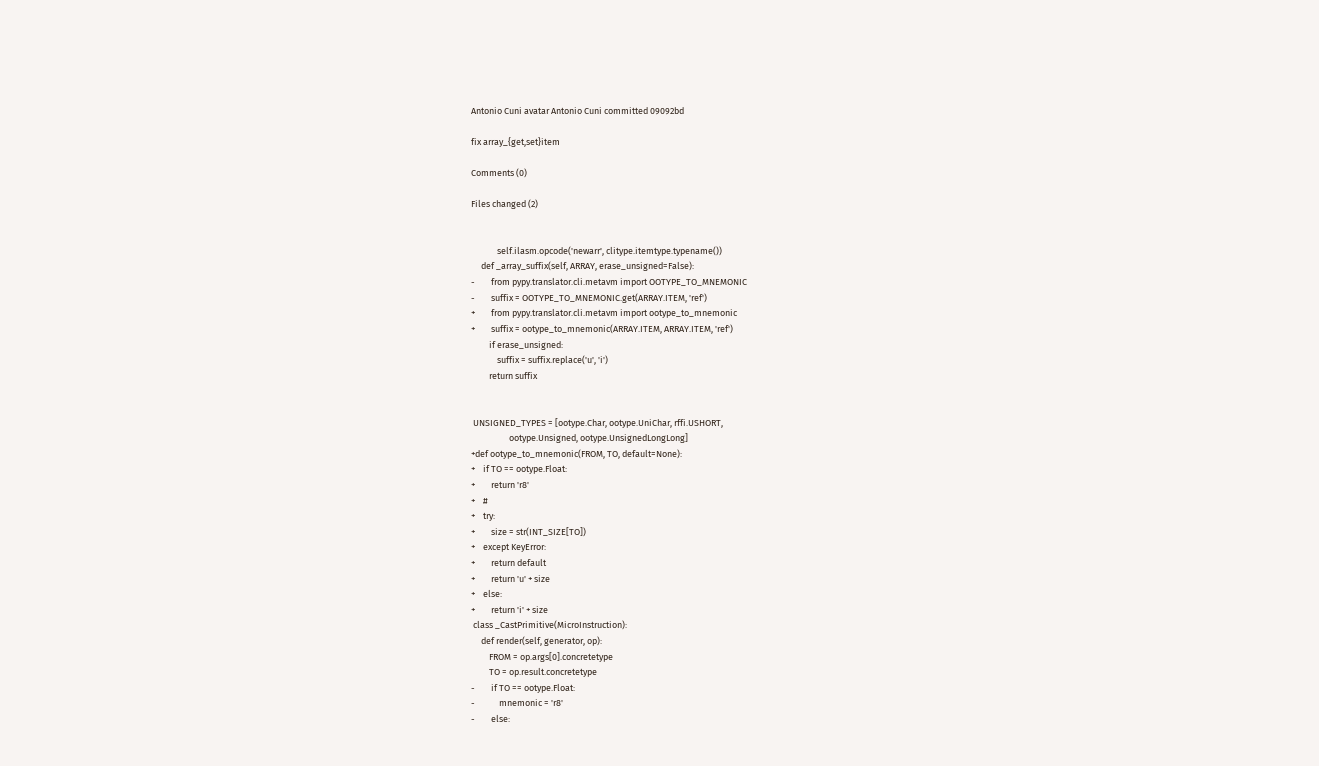Antonio Cuni avatar Antonio Cuni committed 09092bd

fix array_{get,set}item

Comments (0)

Files changed (2)


             self.ilasm.opcode('newarr', clitype.itemtype.typename())
     def _array_suffix(self, ARRAY, erase_unsigned=False):
-        from pypy.translator.cli.metavm import OOTYPE_TO_MNEMONIC
-        suffix = OOTYPE_TO_MNEMONIC.get(ARRAY.ITEM, 'ref')
+        from pypy.translator.cli.metavm import ootype_to_mnemonic
+        suffix = ootype_to_mnemonic(ARRAY.ITEM, ARRAY.ITEM, 'ref')
         if erase_unsigned:
             suffix = suffix.replace('u', 'i')
         return suffix


 UNSIGNED_TYPES = [ootype.Char, ootype.UniChar, rffi.USHORT,
                   ootype.Unsigned, ootype.UnsignedLongLong]
+def ootype_to_mnemonic(FROM, TO, default=None):
+    if TO == ootype.Float:
+        return 'r8'
+    #
+    try:
+        size = str(INT_SIZE[TO])
+    except KeyError:
+        return default
+        return 'u' + size
+    else:
+        return 'i' + size
 class _CastPrimitive(MicroInstruction):
     def render(self, generator, op):
         FROM = op.args[0].concretetype
         TO = op.result.concretetype
-        if TO == ootype.Float:
-            mnemonic = 'r8'
-        else: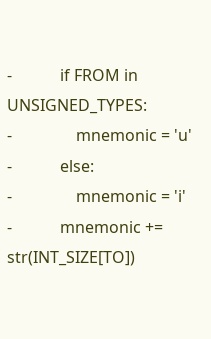-            if FROM in UNSIGNED_TYPES:
-                mnemonic = 'u'
-            else:
-                mnemonic = 'i'
-            mnemonic += str(INT_SIZE[TO])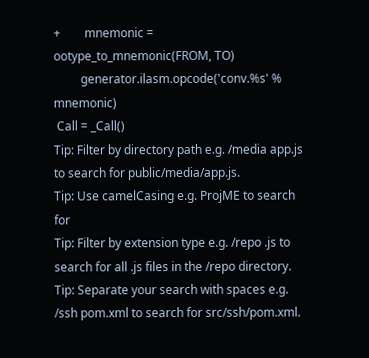+        mnemonic = ootype_to_mnemonic(FROM, TO)
         generator.ilasm.opcode('conv.%s' % mnemonic)
 Call = _Call()
Tip: Filter by directory path e.g. /media app.js to search for public/media/app.js.
Tip: Use camelCasing e.g. ProjME to search for
Tip: Filter by extension type e.g. /repo .js to search for all .js files in the /repo directory.
Tip: Separate your search with spaces e.g. /ssh pom.xml to search for src/ssh/pom.xml.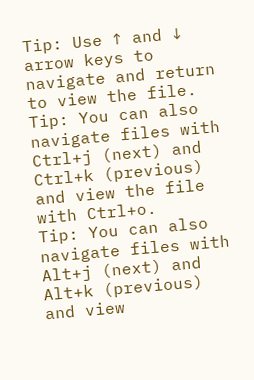Tip: Use ↑ and ↓ arrow keys to navigate and return to view the file.
Tip: You can also navigate files with Ctrl+j (next) and Ctrl+k (previous) and view the file with Ctrl+o.
Tip: You can also navigate files with Alt+j (next) and Alt+k (previous) and view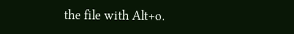the file with Alt+o.